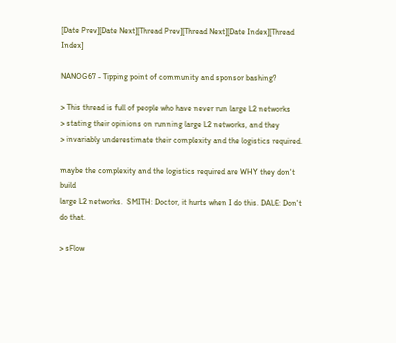[Date Prev][Date Next][Thread Prev][Thread Next][Date Index][Thread Index]

NANOG67 - Tipping point of community and sponsor bashing?

> This thread is full of people who have never run large L2 networks
> stating their opinions on running large L2 networks, and they
> invariably underestimate their complexity and the logistics required.

maybe the complexity and the logistics required are WHY they don't build
large L2 networks.  SMITH: Doctor, it hurts when I do this. DALE: Don't
do that.

> sFlow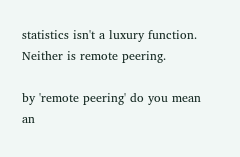statistics isn't a luxury function.  Neither is remote peering.

by 'remote peering' do you mean an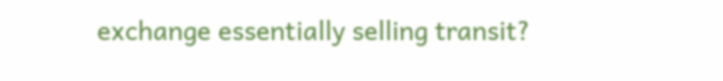exchange essentially selling transit?